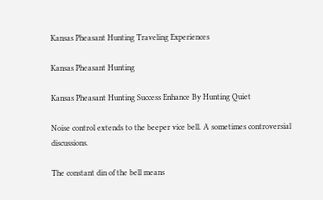Kansas Pheasant Hunting Traveling Experiences

Kansas Pheasant Hunting

Kansas Pheasant Hunting Success Enhance By Hunting Quiet

Noise control extends to the beeper vice bell. A sometimes controversial discussions.

The constant din of the bell means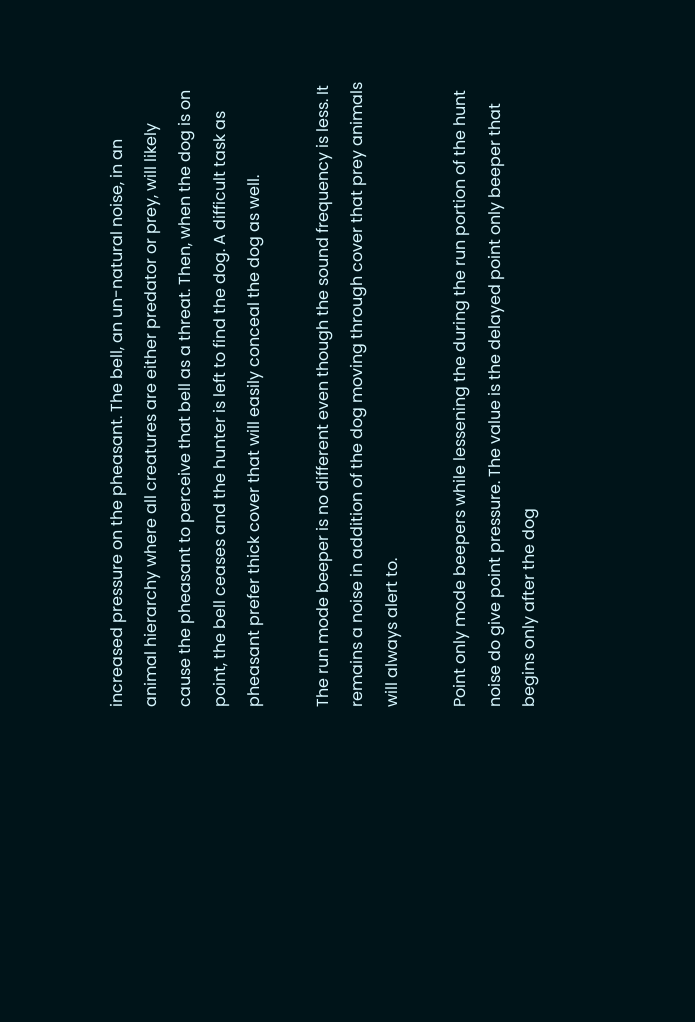increased pressure on the pheasant. The bell, an un-natural noise, in an animal hierarchy where all creatures are either predator or prey, will likely cause the pheasant to perceive that bell as a threat. Then, when the dog is on point, the bell ceases and the hunter is left to find the dog. A difficult task as pheasant prefer thick cover that will easily conceal the dog as well.

The run mode beeper is no different even though the sound frequency is less. It remains a noise in addition of the dog moving through cover that prey animals will always alert to.

Point only mode beepers while lessening the during the run portion of the hunt noise do give point pressure. The value is the delayed point only beeper that begins only after the dog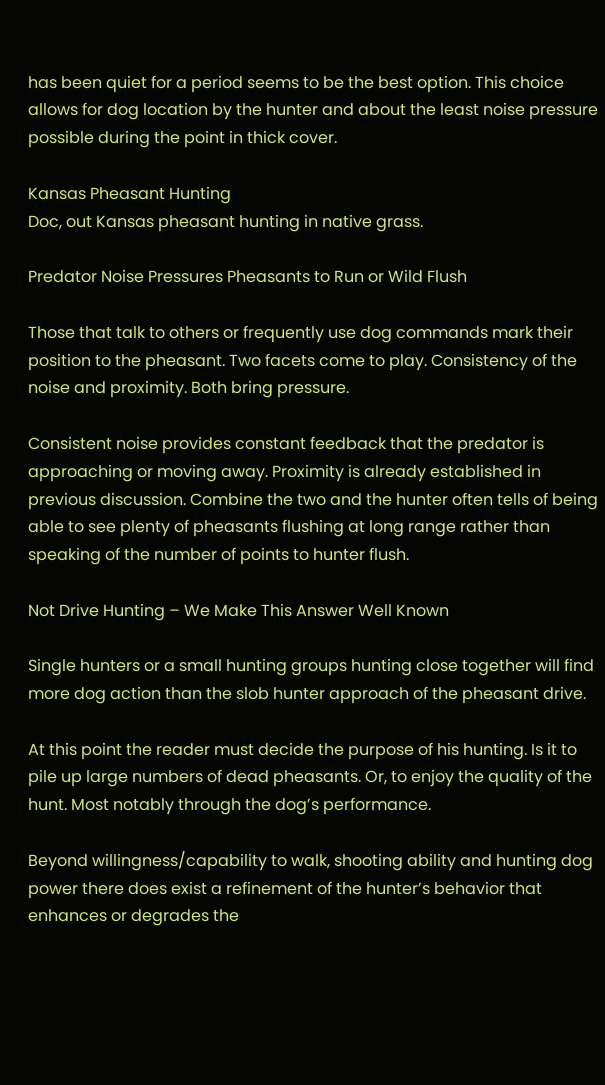has been quiet for a period seems to be the best option. This choice allows for dog location by the hunter and about the least noise pressure possible during the point in thick cover.

Kansas Pheasant Hunting
Doc, out Kansas pheasant hunting in native grass.

Predator Noise Pressures Pheasants to Run or Wild Flush

Those that talk to others or frequently use dog commands mark their position to the pheasant. Two facets come to play. Consistency of the noise and proximity. Both bring pressure.

Consistent noise provides constant feedback that the predator is approaching or moving away. Proximity is already established in previous discussion. Combine the two and the hunter often tells of being able to see plenty of pheasants flushing at long range rather than speaking of the number of points to hunter flush.

Not Drive Hunting – We Make This Answer Well Known

Single hunters or a small hunting groups hunting close together will find more dog action than the slob hunter approach of the pheasant drive.

At this point the reader must decide the purpose of his hunting. Is it to pile up large numbers of dead pheasants. Or, to enjoy the quality of the hunt. Most notably through the dog’s performance.

Beyond willingness/capability to walk, shooting ability and hunting dog power there does exist a refinement of the hunter’s behavior that enhances or degrades the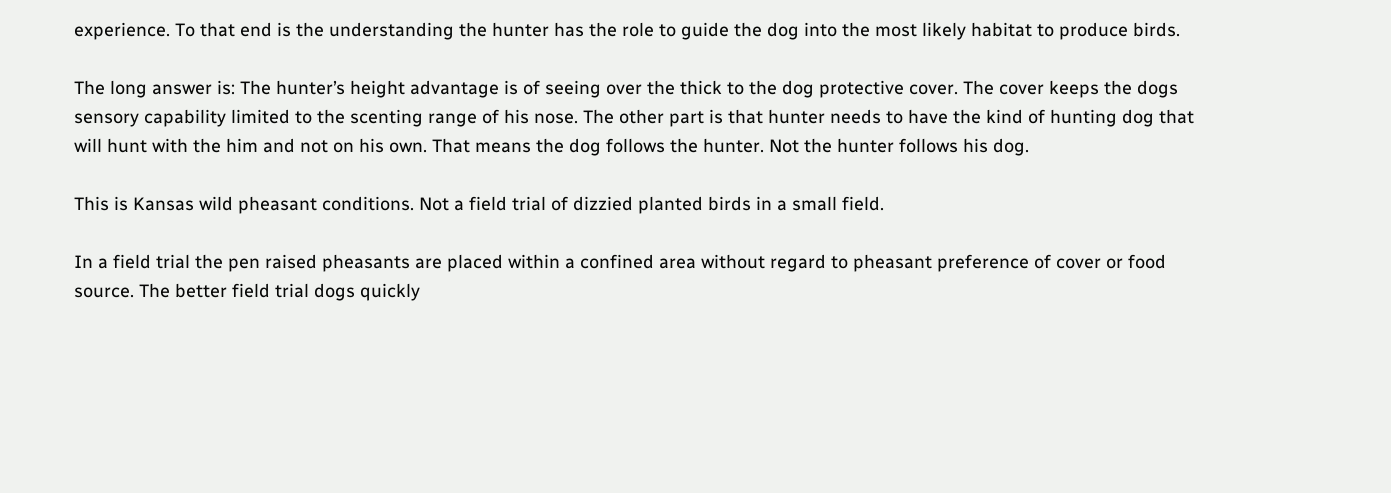experience. To that end is the understanding the hunter has the role to guide the dog into the most likely habitat to produce birds.

The long answer is: The hunter’s height advantage is of seeing over the thick to the dog protective cover. The cover keeps the dogs sensory capability limited to the scenting range of his nose. The other part is that hunter needs to have the kind of hunting dog that will hunt with the him and not on his own. That means the dog follows the hunter. Not the hunter follows his dog.

This is Kansas wild pheasant conditions. Not a field trial of dizzied planted birds in a small field.

In a field trial the pen raised pheasants are placed within a confined area without regard to pheasant preference of cover or food source. The better field trial dogs quickly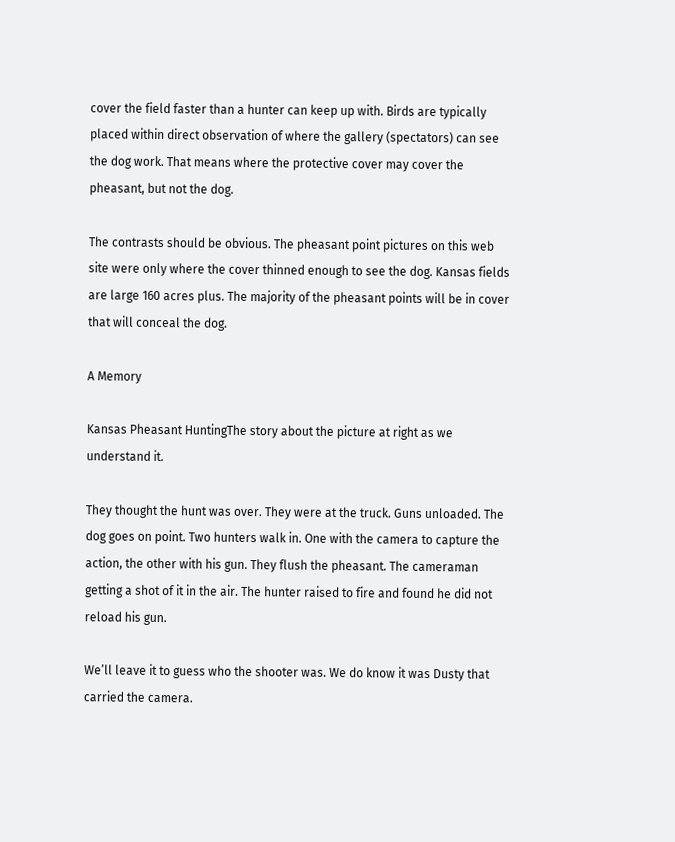cover the field faster than a hunter can keep up with. Birds are typically placed within direct observation of where the gallery (spectators) can see the dog work. That means where the protective cover may cover the pheasant, but not the dog.

The contrasts should be obvious. The pheasant point pictures on this web site were only where the cover thinned enough to see the dog. Kansas fields are large 160 acres plus. The majority of the pheasant points will be in cover that will conceal the dog.

A Memory

Kansas Pheasant HuntingThe story about the picture at right as we understand it.

They thought the hunt was over. They were at the truck. Guns unloaded. The dog goes on point. Two hunters walk in. One with the camera to capture the action, the other with his gun. They flush the pheasant. The cameraman getting a shot of it in the air. The hunter raised to fire and found he did not reload his gun.

We’ll leave it to guess who the shooter was. We do know it was Dusty that carried the camera.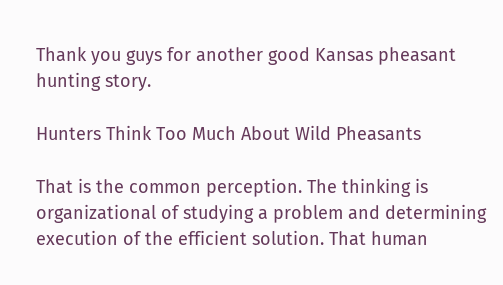Thank you guys for another good Kansas pheasant hunting story.

Hunters Think Too Much About Wild Pheasants

That is the common perception. The thinking is organizational of studying a problem and determining execution of the efficient solution. That human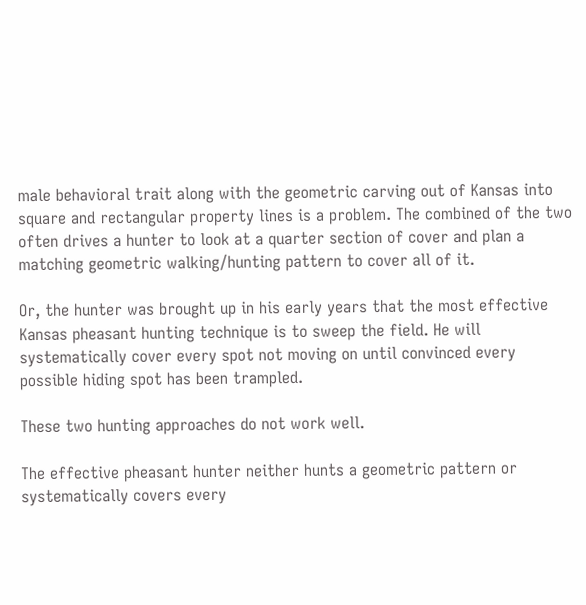male behavioral trait along with the geometric carving out of Kansas into square and rectangular property lines is a problem. The combined of the two often drives a hunter to look at a quarter section of cover and plan a matching geometric walking/hunting pattern to cover all of it.

Or, the hunter was brought up in his early years that the most effective Kansas pheasant hunting technique is to sweep the field. He will systematically cover every spot not moving on until convinced every possible hiding spot has been trampled.

These two hunting approaches do not work well.

The effective pheasant hunter neither hunts a geometric pattern or systematically covers every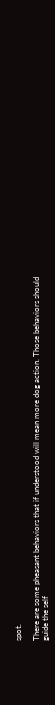spot.

There are some pheasant behaviors that if understood will mean more dog action. Those behaviors should guide the self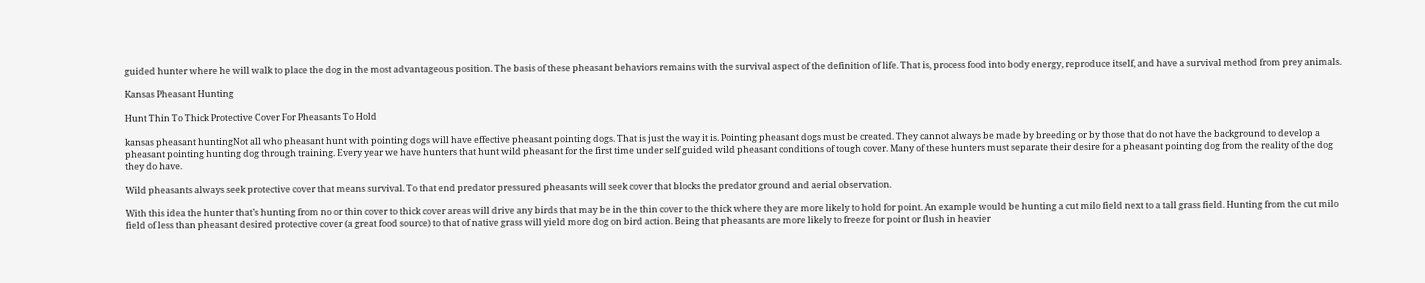guided hunter where he will walk to place the dog in the most advantageous position. The basis of these pheasant behaviors remains with the survival aspect of the definition of life. That is, process food into body energy, reproduce itself, and have a survival method from prey animals.

Kansas Pheasant Hunting

Hunt Thin To Thick Protective Cover For Pheasants To Hold

kansas pheasant huntingNot all who pheasant hunt with pointing dogs will have effective pheasant pointing dogs. That is just the way it is. Pointing pheasant dogs must be created. They cannot always be made by breeding or by those that do not have the background to develop a pheasant pointing hunting dog through training. Every year we have hunters that hunt wild pheasant for the first time under self guided wild pheasant conditions of tough cover. Many of these hunters must separate their desire for a pheasant pointing dog from the reality of the dog they do have.

Wild pheasants always seek protective cover that means survival. To that end predator pressured pheasants will seek cover that blocks the predator ground and aerial observation.

With this idea the hunter that’s hunting from no or thin cover to thick cover areas will drive any birds that may be in the thin cover to the thick where they are more likely to hold for point. An example would be hunting a cut milo field next to a tall grass field. Hunting from the cut milo field of less than pheasant desired protective cover (a great food source) to that of native grass will yield more dog on bird action. Being that pheasants are more likely to freeze for point or flush in heavier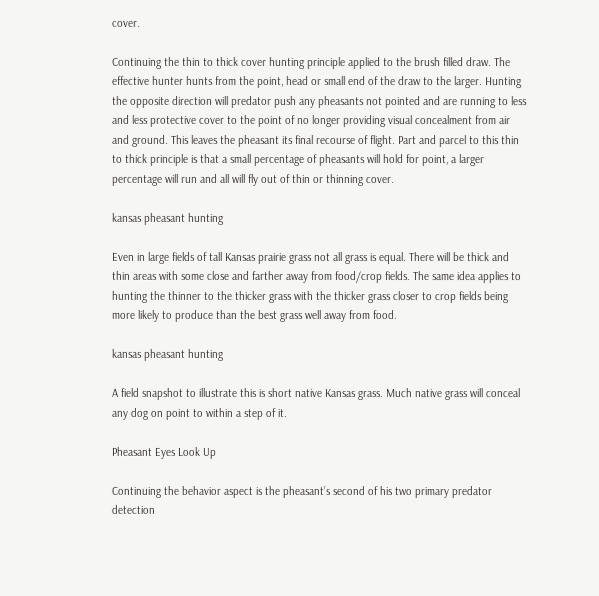cover.

Continuing the thin to thick cover hunting principle applied to the brush filled draw. The effective hunter hunts from the point, head or small end of the draw to the larger. Hunting the opposite direction will predator push any pheasants not pointed and are running to less and less protective cover to the point of no longer providing visual concealment from air and ground. This leaves the pheasant its final recourse of flight. Part and parcel to this thin to thick principle is that a small percentage of pheasants will hold for point, a larger percentage will run and all will fly out of thin or thinning cover.

kansas pheasant hunting

Even in large fields of tall Kansas prairie grass not all grass is equal. There will be thick and thin areas with some close and farther away from food/crop fields. The same idea applies to hunting the thinner to the thicker grass with the thicker grass closer to crop fields being more likely to produce than the best grass well away from food.

kansas pheasant hunting

A field snapshot to illustrate this is short native Kansas grass. Much native grass will conceal any dog on point to within a step of it.

Pheasant Eyes Look Up

Continuing the behavior aspect is the pheasant’s second of his two primary predator detection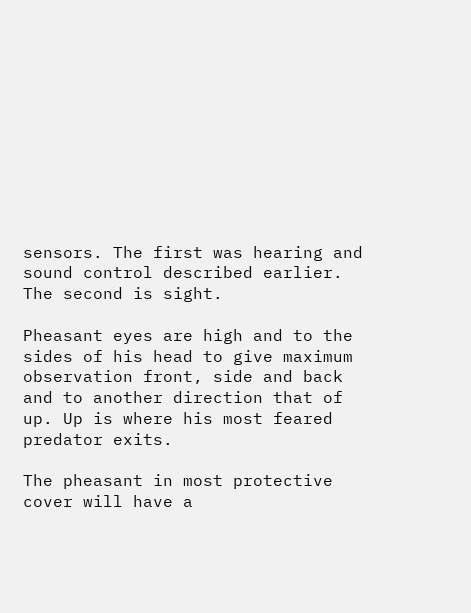sensors. The first was hearing and sound control described earlier. The second is sight.

Pheasant eyes are high and to the sides of his head to give maximum observation front, side and back and to another direction that of up. Up is where his most feared predator exits.

The pheasant in most protective cover will have a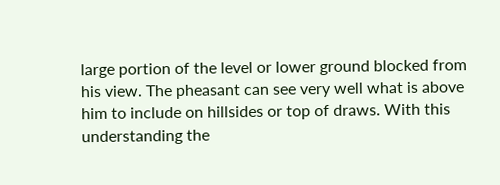large portion of the level or lower ground blocked from his view. The pheasant can see very well what is above him to include on hillsides or top of draws. With this understanding the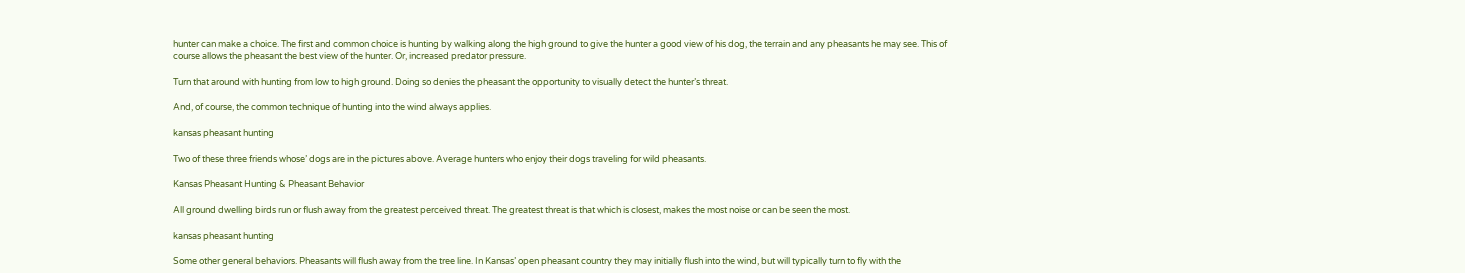hunter can make a choice. The first and common choice is hunting by walking along the high ground to give the hunter a good view of his dog, the terrain and any pheasants he may see. This of course allows the pheasant the best view of the hunter. Or, increased predator pressure.

Turn that around with hunting from low to high ground. Doing so denies the pheasant the opportunity to visually detect the hunter’s threat.

And, of course, the common technique of hunting into the wind always applies.

kansas pheasant hunting

Two of these three friends whose’ dogs are in the pictures above. Average hunters who enjoy their dogs traveling for wild pheasants.

Kansas Pheasant Hunting & Pheasant Behavior

All ground dwelling birds run or flush away from the greatest perceived threat. The greatest threat is that which is closest, makes the most noise or can be seen the most.

kansas pheasant hunting

Some other general behaviors. Pheasants will flush away from the tree line. In Kansas’ open pheasant country they may initially flush into the wind, but will typically turn to fly with the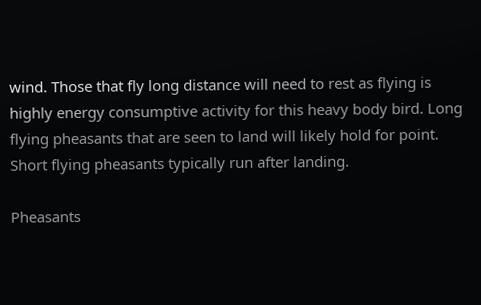wind. Those that fly long distance will need to rest as flying is highly energy consumptive activity for this heavy body bird. Long flying pheasants that are seen to land will likely hold for point. Short flying pheasants typically run after landing.

Pheasants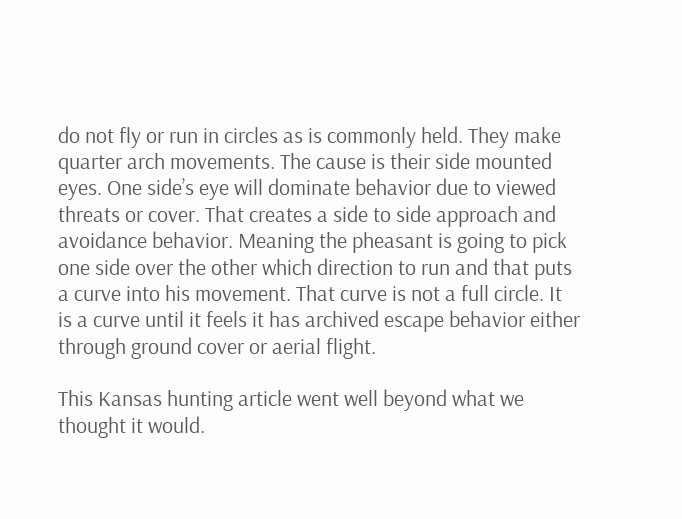do not fly or run in circles as is commonly held. They make quarter arch movements. The cause is their side mounted eyes. One side’s eye will dominate behavior due to viewed threats or cover. That creates a side to side approach and avoidance behavior. Meaning the pheasant is going to pick one side over the other which direction to run and that puts a curve into his movement. That curve is not a full circle. It is a curve until it feels it has archived escape behavior either through ground cover or aerial flight.

This Kansas hunting article went well beyond what we thought it would.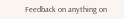Feedback on anything on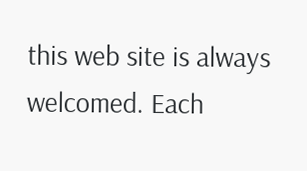this web site is always welcomed. Each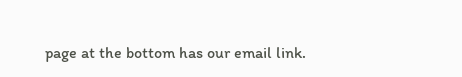page at the bottom has our email link.